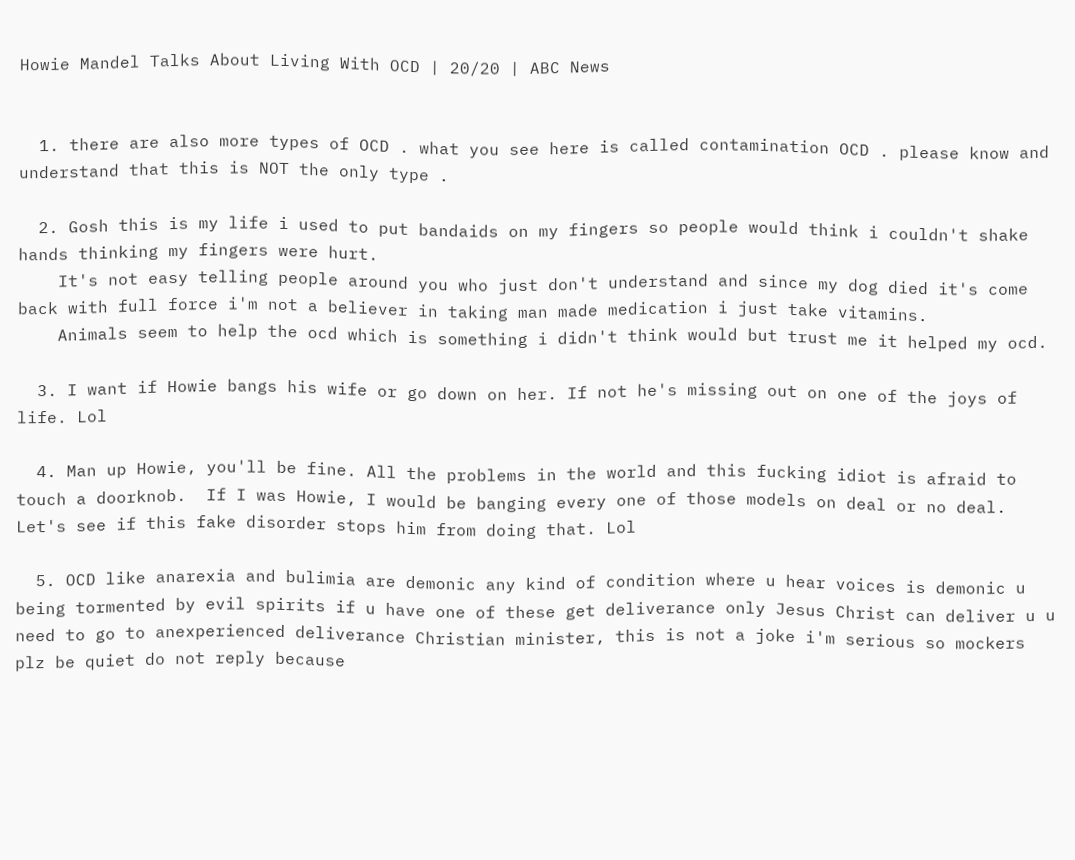Howie Mandel Talks About Living With OCD | 20/20 | ABC News


  1. there are also more types of OCD . what you see here is called contamination OCD . please know and understand that this is NOT the only type .

  2. Gosh this is my life i used to put bandaids on my fingers so people would think i couldn't shake hands thinking my fingers were hurt.
    It's not easy telling people around you who just don't understand and since my dog died it's come back with full force i'm not a believer in taking man made medication i just take vitamins.
    Animals seem to help the ocd which is something i didn't think would but trust me it helped my ocd.

  3. I want if Howie bangs his wife or go down on her. If not he's missing out on one of the joys of life. Lol

  4. Man up Howie, you'll be fine. All the problems in the world and this fucking idiot is afraid to touch a doorknob.  If I was Howie, I would be banging every one of those models on deal or no deal. Let's see if this fake disorder stops him from doing that. Lol

  5. OCD like anarexia and bulimia are demonic any kind of condition where u hear voices is demonic u being tormented by evil spirits if u have one of these get deliverance only Jesus Christ can deliver u u need to go to anexperienced deliverance Christian minister, this is not a joke i'm serious so mockers plz be quiet do not reply because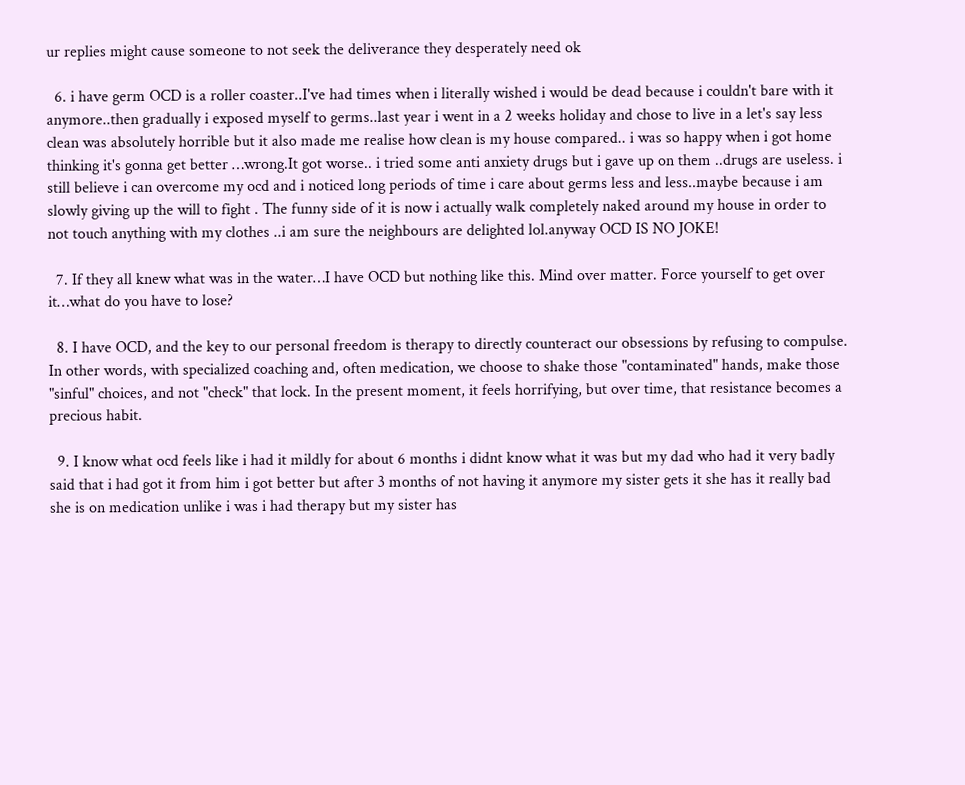ur replies might cause someone to not seek the deliverance they desperately need ok

  6. i have germ OCD is a roller coaster..I've had times when i literally wished i would be dead because i couldn't bare with it anymore..then gradually i exposed myself to germs..last year i went in a 2 weeks holiday and chose to live in a let's say less clean was absolutely horrible but it also made me realise how clean is my house compared.. i was so happy when i got home thinking it's gonna get better …wrong.It got worse.. i tried some anti anxiety drugs but i gave up on them ..drugs are useless. i still believe i can overcome my ocd and i noticed long periods of time i care about germs less and less..maybe because i am slowly giving up the will to fight . The funny side of it is now i actually walk completely naked around my house in order to not touch anything with my clothes ..i am sure the neighbours are delighted lol.anyway OCD IS NO JOKE!

  7. If they all knew what was in the water…I have OCD but nothing like this. Mind over matter. Force yourself to get over it…what do you have to lose?

  8. I have OCD, and the key to our personal freedom is therapy to directly counteract our obsessions by refusing to compulse. In other words, with specialized coaching and, often medication, we choose to shake those "contaminated" hands, make those "sinful" choices, and not "check" that lock. In the present moment, it feels horrifying, but over time, that resistance becomes a precious habit.

  9. I know what ocd feels like i had it mildly for about 6 months i didnt know what it was but my dad who had it very badly said that i had got it from him i got better but after 3 months of not having it anymore my sister gets it she has it really bad she is on medication unlike i was i had therapy but my sister has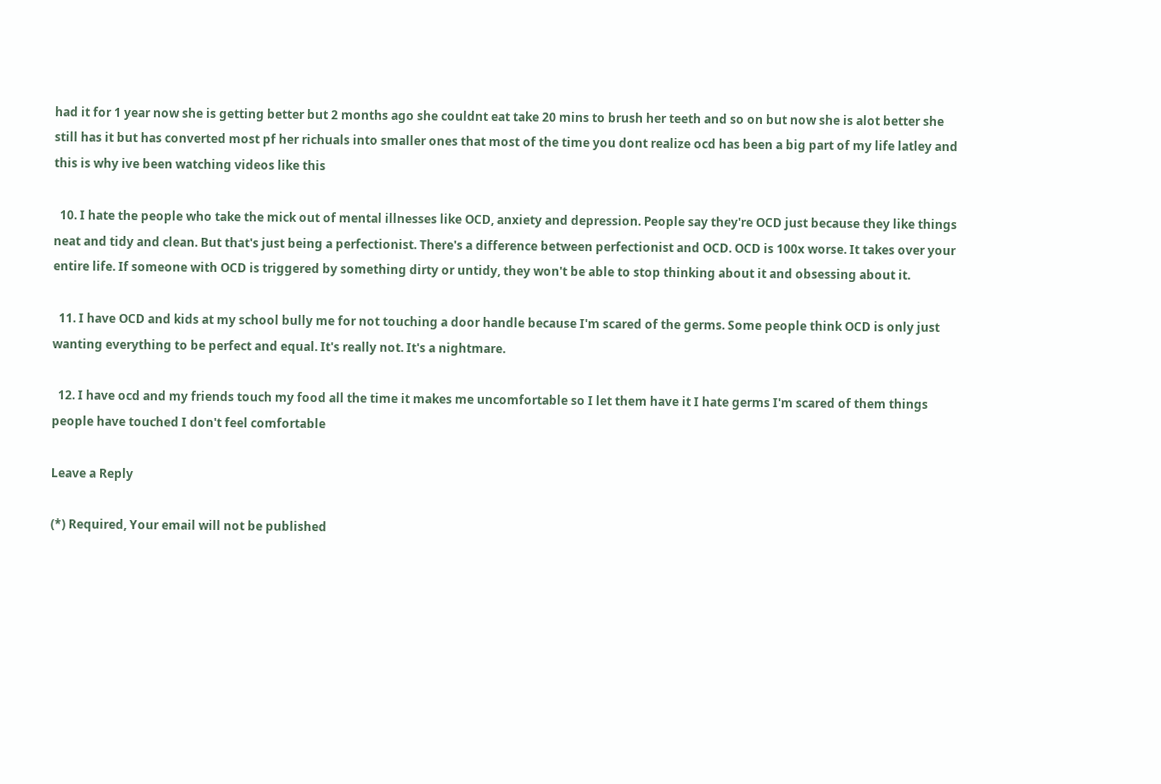had it for 1 year now she is getting better but 2 months ago she couldnt eat take 20 mins to brush her teeth and so on but now she is alot better she still has it but has converted most pf her richuals into smaller ones that most of the time you dont realize ocd has been a big part of my life latley and this is why ive been watching videos like this

  10. I hate the people who take the mick out of mental illnesses like OCD, anxiety and depression. People say they're OCD just because they like things neat and tidy and clean. But that's just being a perfectionist. There's a difference between perfectionist and OCD. OCD is 100x worse. It takes over your entire life. If someone with OCD is triggered by something dirty or untidy, they won't be able to stop thinking about it and obsessing about it.

  11. I have OCD and kids at my school bully me for not touching a door handle because I'm scared of the germs. Some people think OCD is only just wanting everything to be perfect and equal. It's really not. It's a nightmare.

  12. I have ocd and my friends touch my food all the time it makes me uncomfortable so I let them have it I hate germs I'm scared of them things people have touched I don't feel comfortable

Leave a Reply

(*) Required, Your email will not be published